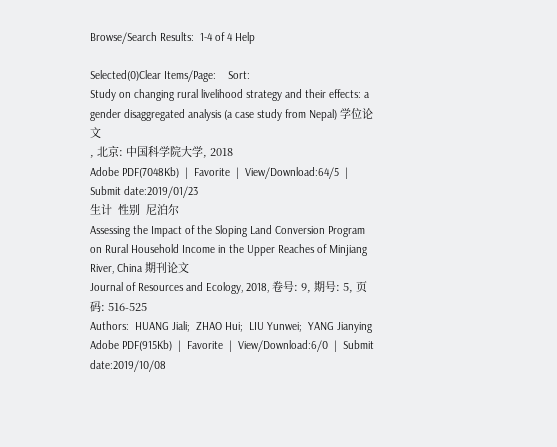Browse/Search Results:  1-4 of 4 Help

Selected(0)Clear Items/Page:    Sort:
Study on changing rural livelihood strategy and their effects: a gender disaggregated analysis (a case study from Nepal) 学位论文
, 北京: 中国科学院大学, 2018
Adobe PDF(7048Kb)  |  Favorite  |  View/Download:64/5  |  Submit date:2019/01/23
生计  性别  尼泊尔
Assessing the Impact of the Sloping Land Conversion Program on Rural Household Income in the Upper Reaches of Minjiang River, China 期刊论文
Journal of Resources and Ecology, 2018, 卷号: 9, 期号: 5, 页码: 516-525
Authors:  HUANG Jiali;  ZHAO Hui;  LIU Yunwei;  YANG Jianying
Adobe PDF(915Kb)  |  Favorite  |  View/Download:6/0  |  Submit date:2019/10/08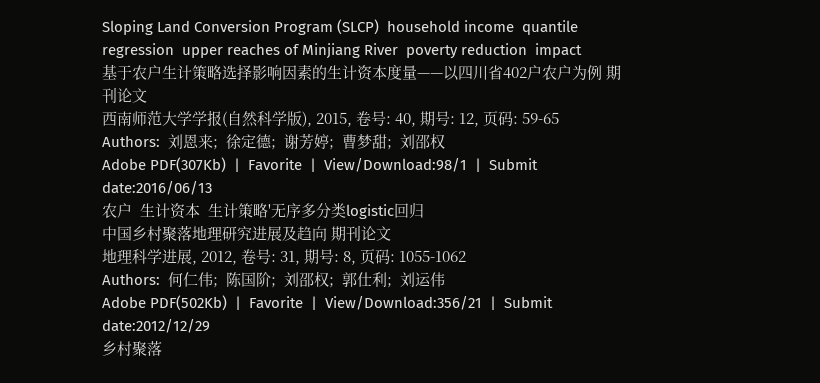Sloping Land Conversion Program (SLCP)  household income  quantile regression  upper reaches of Minjiang River  poverty reduction  impact
基于农户生计策略选择影响因素的生计资本度量——以四川省402户农户为例 期刊论文
西南师范大学学报(自然科学版), 2015, 卷号: 40, 期号: 12, 页码: 59-65
Authors:  刘恩来;  徐定德;  谢芳婷;  曹梦甜;  刘邵权
Adobe PDF(307Kb)  |  Favorite  |  View/Download:98/1  |  Submit date:2016/06/13
农户  生计资本  生计策略'无序多分类logistic回归
中国乡村聚落地理研究进展及趋向 期刊论文
地理科学进展, 2012, 卷号: 31, 期号: 8, 页码: 1055-1062
Authors:  何仁伟;  陈国阶;  刘邵权;  郭仕利;  刘运伟
Adobe PDF(502Kb)  |  Favorite  |  View/Download:356/21  |  Submit date:2012/12/29
乡村聚落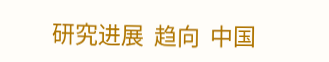研究进展  趋向  中国